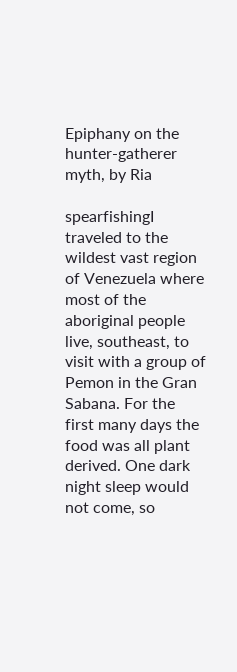Epiphany on the hunter-gatherer myth, by Ria

spearfishingI traveled to the wildest vast region of Venezuela where most of the aboriginal people live, southeast, to visit with a group of Pemon in the Gran Sabana. For the first many days the food was all plant derived. One dark night sleep would not come, so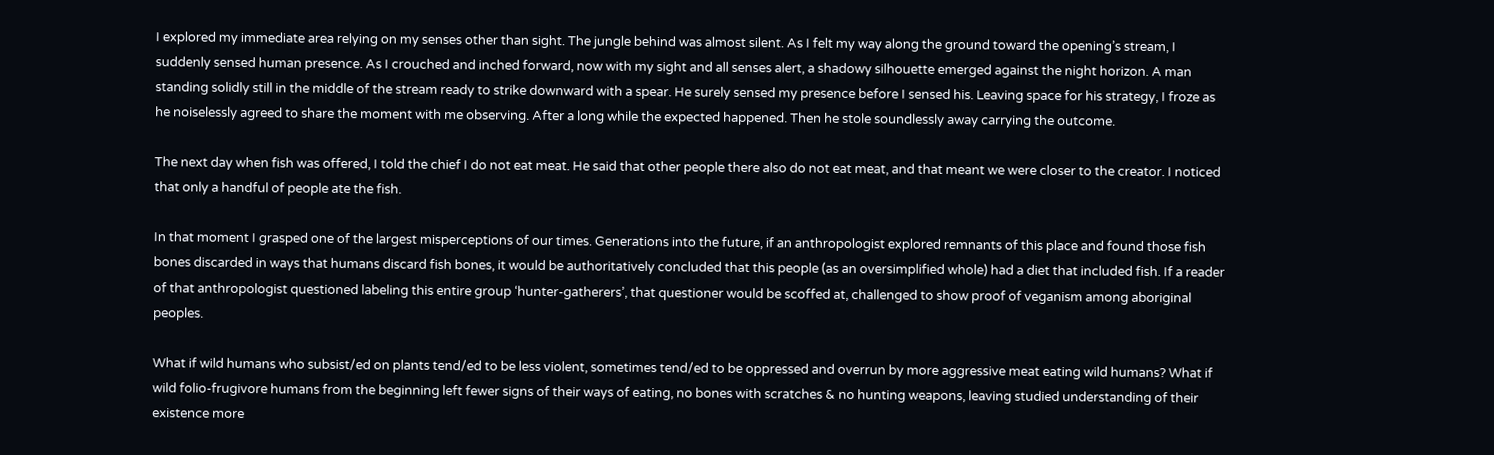I explored my immediate area relying on my senses other than sight. The jungle behind was almost silent. As I felt my way along the ground toward the opening’s stream, I suddenly sensed human presence. As I crouched and inched forward, now with my sight and all senses alert, a shadowy silhouette emerged against the night horizon. A man standing solidly still in the middle of the stream ready to strike downward with a spear. He surely sensed my presence before I sensed his. Leaving space for his strategy, I froze as he noiselessly agreed to share the moment with me observing. After a long while the expected happened. Then he stole soundlessly away carrying the outcome.

The next day when fish was offered, I told the chief I do not eat meat. He said that other people there also do not eat meat, and that meant we were closer to the creator. I noticed that only a handful of people ate the fish.

In that moment I grasped one of the largest misperceptions of our times. Generations into the future, if an anthropologist explored remnants of this place and found those fish bones discarded in ways that humans discard fish bones, it would be authoritatively concluded that this people (as an oversimplified whole) had a diet that included fish. If a reader of that anthropologist questioned labeling this entire group ‘hunter-gatherers’, that questioner would be scoffed at, challenged to show proof of veganism among aboriginal peoples.

What if wild humans who subsist/ed on plants tend/ed to be less violent, sometimes tend/ed to be oppressed and overrun by more aggressive meat eating wild humans? What if wild folio-frugivore humans from the beginning left fewer signs of their ways of eating, no bones with scratches & no hunting weapons, leaving studied understanding of their existence more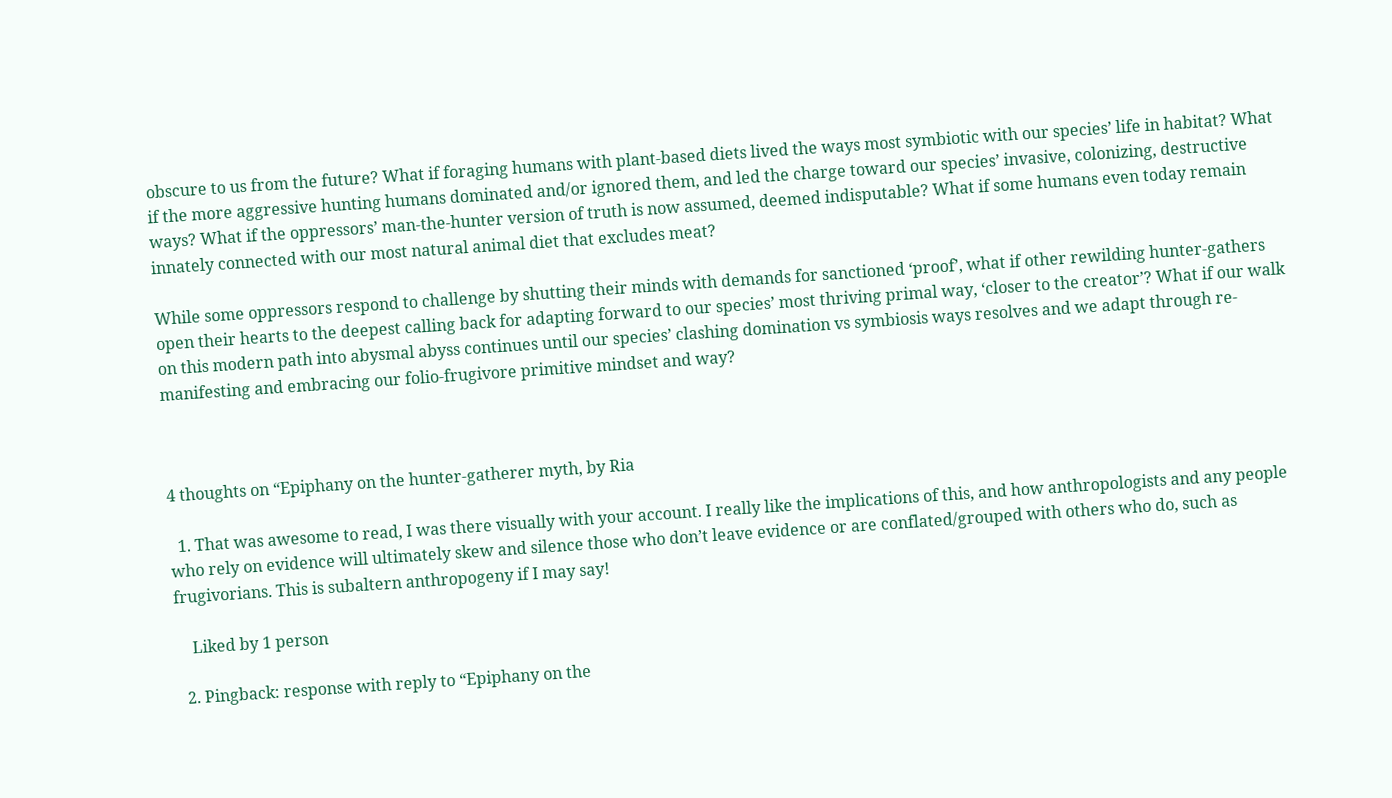obscure to us from the future? What if foraging humans with plant-based diets lived the ways most symbiotic with our species’ life in habitat? What if the more aggressive hunting humans dominated and/or ignored them, and led the charge toward our species’ invasive, colonizing, destructive ways? What if the oppressors’ man-the-hunter version of truth is now assumed, deemed indisputable? What if some humans even today remain innately connected with our most natural animal diet that excludes meat?

While some oppressors respond to challenge by shutting their minds with demands for sanctioned ‘proof’, what if other rewilding hunter-gathers open their hearts to the deepest calling back for adapting forward to our species’ most thriving primal way, ‘closer to the creator’? What if our walk on this modern path into abysmal abyss continues until our species’ clashing domination vs symbiosis ways resolves and we adapt through re-manifesting and embracing our folio-frugivore primitive mindset and way?



4 thoughts on “Epiphany on the hunter-gatherer myth, by Ria

  1. That was awesome to read, I was there visually with your account. I really like the implications of this, and how anthropologists and any people who rely on evidence will ultimately skew and silence those who don’t leave evidence or are conflated/grouped with others who do, such as frugivorians. This is subaltern anthropogeny if I may say!

    Liked by 1 person

  2. Pingback: response with reply to “Epiphany on the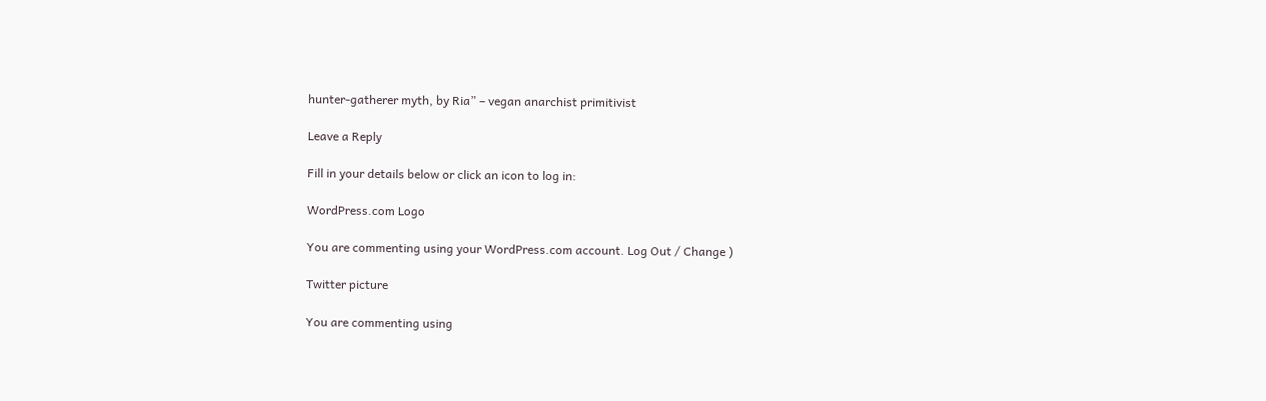hunter-gatherer myth, by Ria” – vegan anarchist primitivist

Leave a Reply

Fill in your details below or click an icon to log in:

WordPress.com Logo

You are commenting using your WordPress.com account. Log Out / Change )

Twitter picture

You are commenting using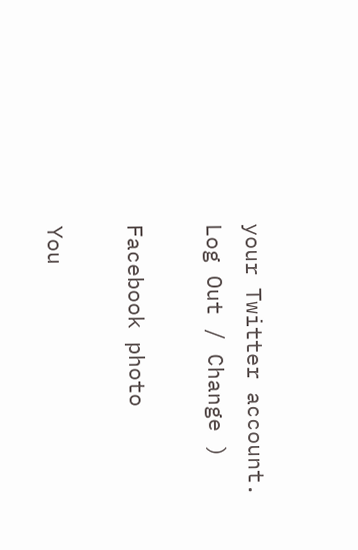your Twitter account. Log Out / Change )

Facebook photo

You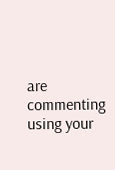are commenting using your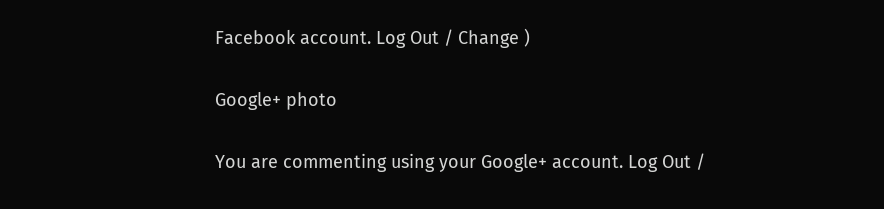Facebook account. Log Out / Change )

Google+ photo

You are commenting using your Google+ account. Log Out /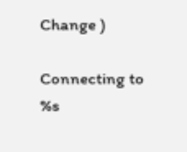Change )

Connecting to %s